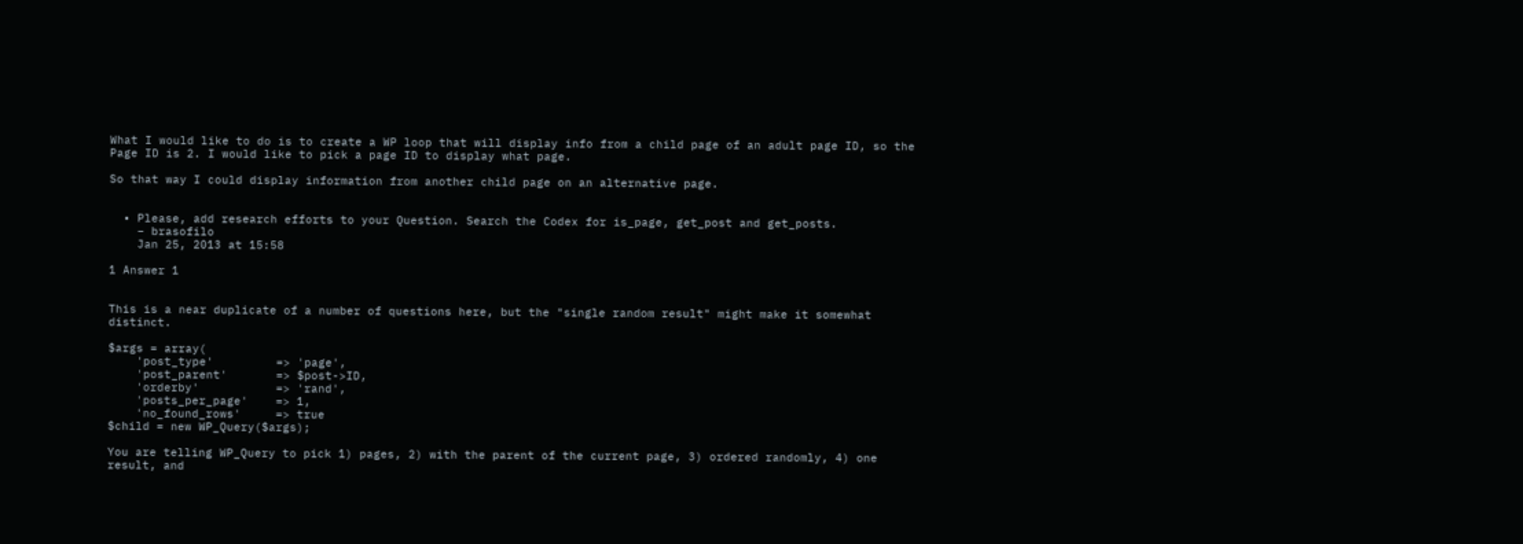What I would like to do is to create a WP loop that will display info from a child page of an adult page ID, so the Page ID is 2. I would like to pick a page ID to display what page.

So that way I could display information from another child page on an alternative page.


  • Please, add research efforts to your Question. Search the Codex for is_page, get_post and get_posts.
    – brasofilo
    Jan 25, 2013 at 15:58

1 Answer 1


This is a near duplicate of a number of questions here, but the "single random result" might make it somewhat distinct.

$args = array(
    'post_type'         => 'page',
    'post_parent'       => $post->ID,
    'orderby'           => 'rand',
    'posts_per_page'    => 1,
    'no_found_rows'     => true
$child = new WP_Query($args);

You are telling WP_Query to pick 1) pages, 2) with the parent of the current page, 3) ordered randomly, 4) one result, and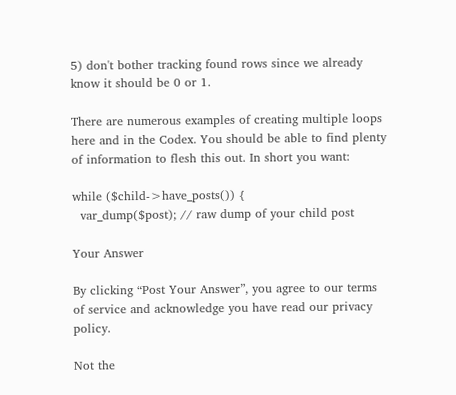5) don't bother tracking found rows since we already know it should be 0 or 1.

There are numerous examples of creating multiple loops here and in the Codex. You should be able to find plenty of information to flesh this out. In short you want:

while ($child->have_posts()) {
  var_dump($post); // raw dump of your child post

Your Answer

By clicking “Post Your Answer”, you agree to our terms of service and acknowledge you have read our privacy policy.

Not the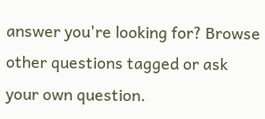answer you're looking for? Browse other questions tagged or ask your own question.